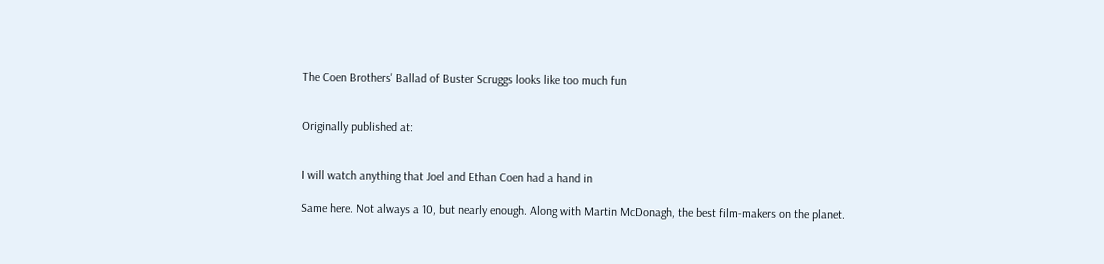The Coen Brothers' Ballad of Buster Scruggs looks like too much fun


Originally published at:


I will watch anything that Joel and Ethan Coen had a hand in

Same here. Not always a 10, but nearly enough. Along with Martin McDonagh, the best film-makers on the planet.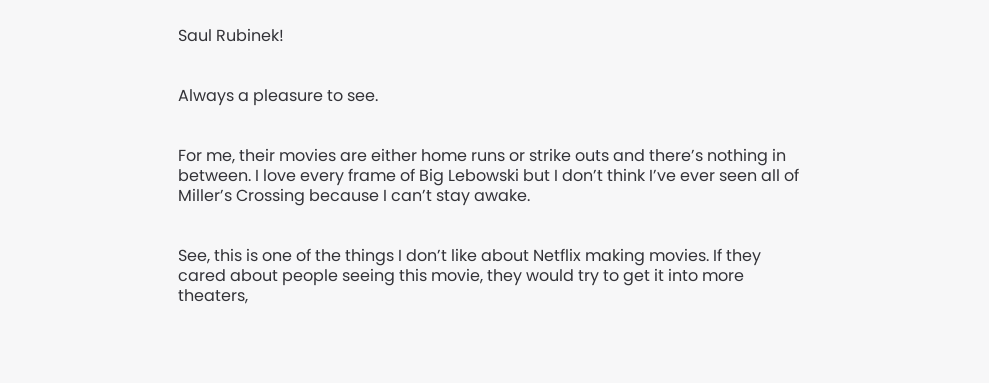Saul Rubinek!


Always a pleasure to see.


For me, their movies are either home runs or strike outs and there’s nothing in between. I love every frame of Big Lebowski but I don’t think I’ve ever seen all of Miller’s Crossing because I can’t stay awake.


See, this is one of the things I don’t like about Netflix making movies. If they cared about people seeing this movie, they would try to get it into more theaters,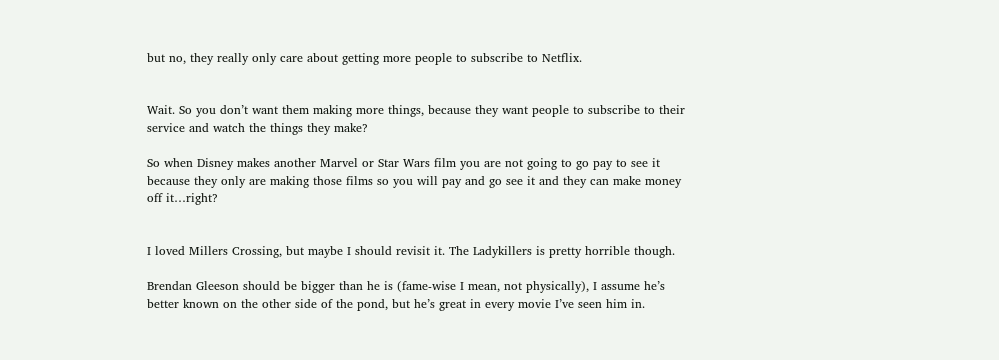but no, they really only care about getting more people to subscribe to Netflix.


Wait. So you don’t want them making more things, because they want people to subscribe to their service and watch the things they make?

So when Disney makes another Marvel or Star Wars film you are not going to go pay to see it because they only are making those films so you will pay and go see it and they can make money off it…right?


I loved Millers Crossing, but maybe I should revisit it. The Ladykillers is pretty horrible though.

Brendan Gleeson should be bigger than he is (fame-wise I mean, not physically), I assume he’s better known on the other side of the pond, but he’s great in every movie I’ve seen him in.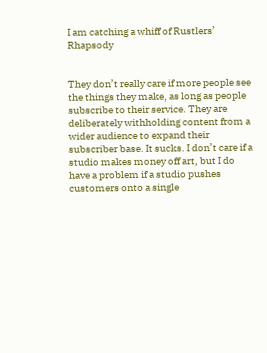I am catching a whiff of Rustlers’ Rhapsody


They don’t really care if more people see the things they make, as long as people subscribe to their service. They are deliberately withholding content from a wider audience to expand their subscriber base. It sucks. I don’t care if a studio makes money off art, but I do have a problem if a studio pushes customers onto a single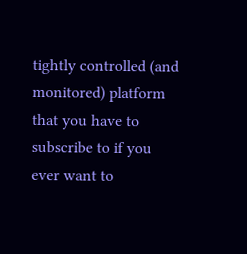tightly controlled (and monitored) platform that you have to subscribe to if you ever want to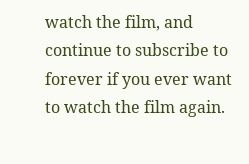watch the film, and continue to subscribe to forever if you ever want to watch the film again.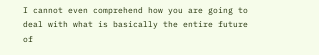I cannot even comprehend how you are going to deal with what is basically the entire future of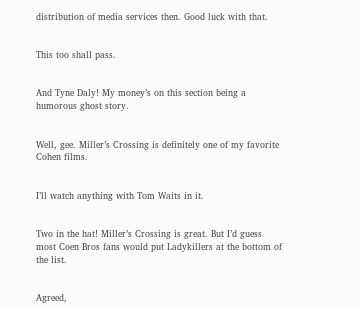distribution of media services then. Good luck with that.


This too shall pass.


And Tyne Daly! My money’s on this section being a humorous ghost story.


Well, gee. Miller’s Crossing is definitely one of my favorite Cohen films.


I’ll watch anything with Tom Waits in it.


Two in the hat! Miller’s Crossing is great. But I’d guess most Coen Bros fans would put Ladykillers at the bottom of the list.


Agreed,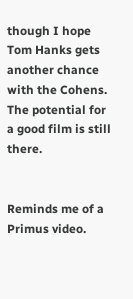though I hope Tom Hanks gets another chance with the Cohens. The potential for a good film is still there.


Reminds me of a Primus video.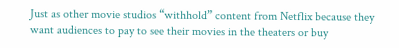Just as other movie studios “withhold” content from Netflix because they want audiences to pay to see their movies in the theaters or buy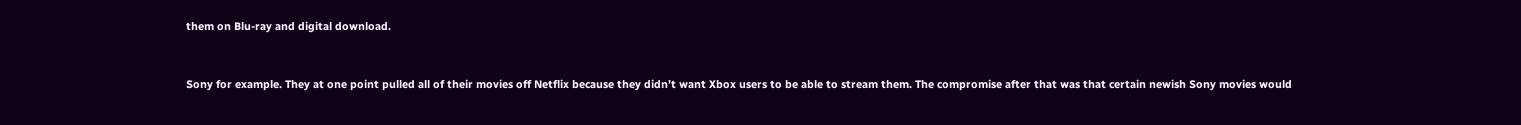them on Blu-ray and digital download.


Sony for example. They at one point pulled all of their movies off Netflix because they didn’t want Xbox users to be able to stream them. The compromise after that was that certain newish Sony movies would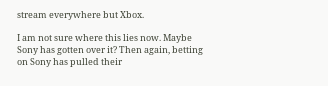stream everywhere but Xbox.

I am not sure where this lies now. Maybe Sony has gotten over it? Then again, betting on Sony has pulled their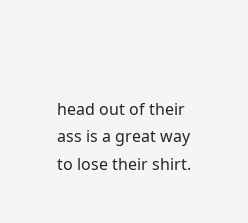head out of their ass is a great way to lose their shirt.